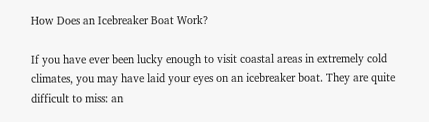How Does an Icebreaker Boat Work?

If you have ever been lucky enough to visit coastal areas in extremely cold climates, you may have laid your eyes on an icebreaker boat. They are quite difficult to miss: an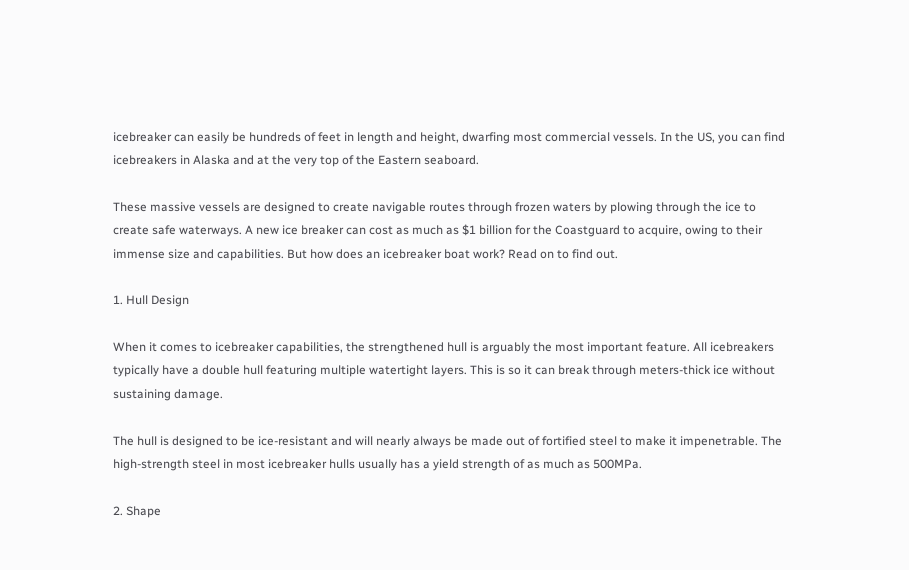icebreaker can easily be hundreds of feet in length and height, dwarfing most commercial vessels. In the US, you can find icebreakers in Alaska and at the very top of the Eastern seaboard.

These massive vessels are designed to create navigable routes through frozen waters by plowing through the ice to create safe waterways. A new ice breaker can cost as much as $1 billion for the Coastguard to acquire, owing to their immense size and capabilities. But how does an icebreaker boat work? Read on to find out.

1. Hull Design

When it comes to icebreaker capabilities, the strengthened hull is arguably the most important feature. All icebreakers typically have a double hull featuring multiple watertight layers. This is so it can break through meters-thick ice without sustaining damage.

The hull is designed to be ice-resistant and will nearly always be made out of fortified steel to make it impenetrable. The high-strength steel in most icebreaker hulls usually has a yield strength of as much as 500MPa.

2. Shape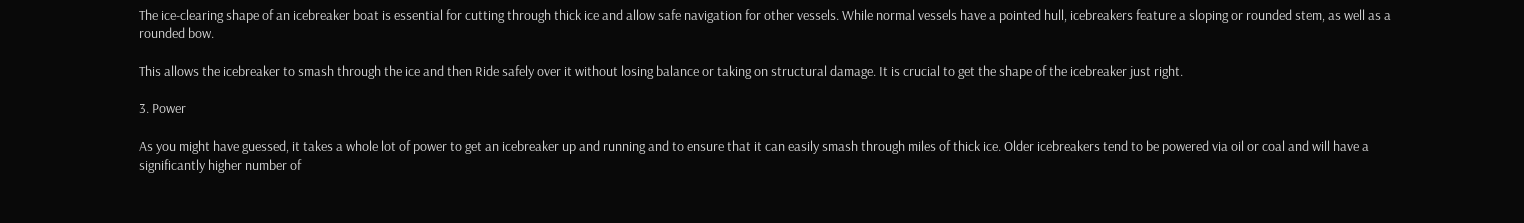The ice-clearing shape of an icebreaker boat is essential for cutting through thick ice and allow safe navigation for other vessels. While normal vessels have a pointed hull, icebreakers feature a sloping or rounded stem, as well as a rounded bow.

This allows the icebreaker to smash through the ice and then Ride safely over it without losing balance or taking on structural damage. It is crucial to get the shape of the icebreaker just right.

3. Power

As you might have guessed, it takes a whole lot of power to get an icebreaker up and running and to ensure that it can easily smash through miles of thick ice. Older icebreakers tend to be powered via oil or coal and will have a significantly higher number of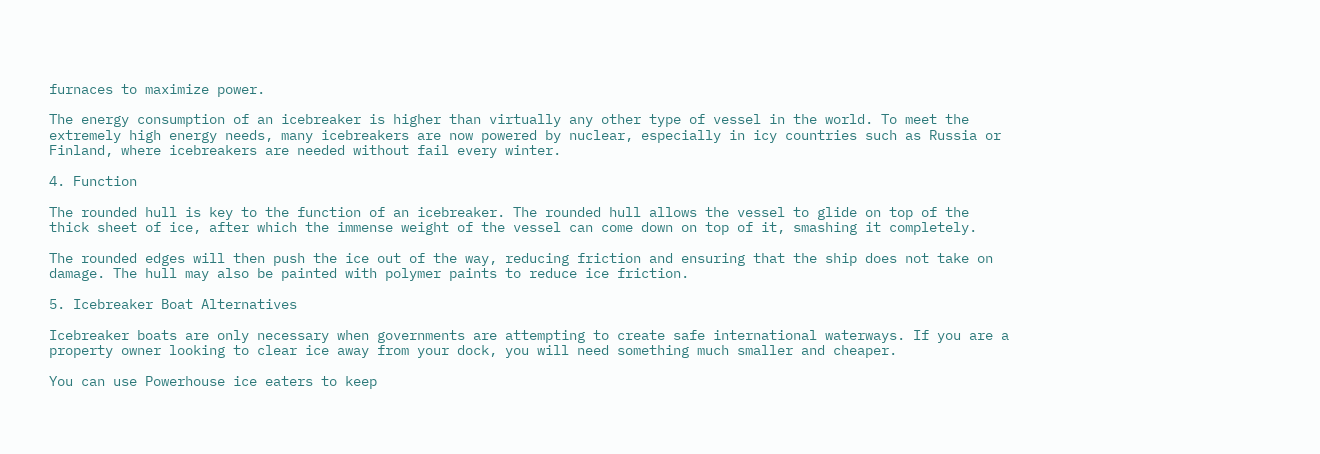furnaces to maximize power.

The energy consumption of an icebreaker is higher than virtually any other type of vessel in the world. To meet the extremely high energy needs, many icebreakers are now powered by nuclear, especially in icy countries such as Russia or Finland, where icebreakers are needed without fail every winter.

4. Function

The rounded hull is key to the function of an icebreaker. The rounded hull allows the vessel to glide on top of the thick sheet of ice, after which the immense weight of the vessel can come down on top of it, smashing it completely.

The rounded edges will then push the ice out of the way, reducing friction and ensuring that the ship does not take on damage. The hull may also be painted with polymer paints to reduce ice friction.

5. Icebreaker Boat Alternatives

Icebreaker boats are only necessary when governments are attempting to create safe international waterways. If you are a property owner looking to clear ice away from your dock, you will need something much smaller and cheaper.

You can use Powerhouse ice eaters to keep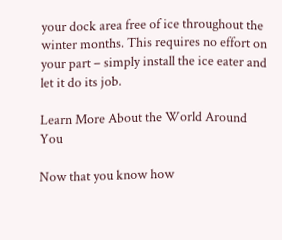your dock area free of ice throughout the winter months. This requires no effort on your part – simply install the ice eater and let it do its job.

Learn More About the World Around You

Now that you know how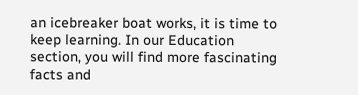an icebreaker boat works, it is time to keep learning. In our Education section, you will find more fascinating facts and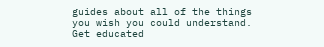guides about all of the things you wish you could understand. Get educated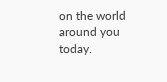on the world around you today.